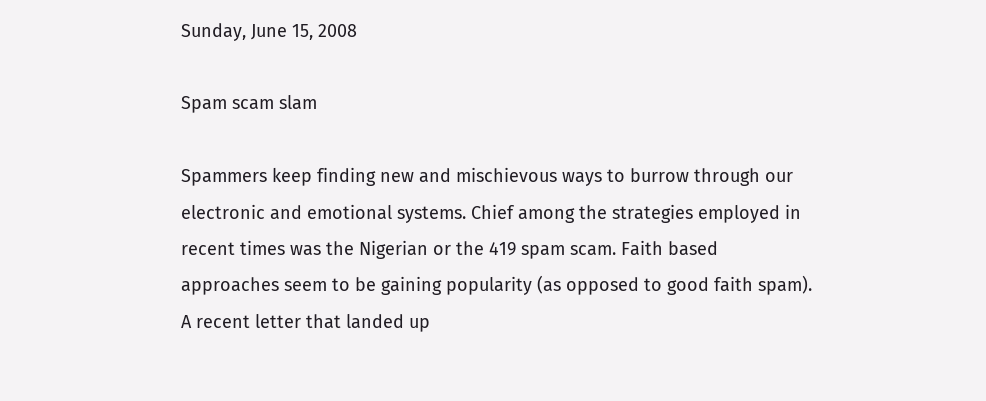Sunday, June 15, 2008

Spam scam slam

Spammers keep finding new and mischievous ways to burrow through our electronic and emotional systems. Chief among the strategies employed in recent times was the Nigerian or the 419 spam scam. Faith based approaches seem to be gaining popularity (as opposed to good faith spam). A recent letter that landed up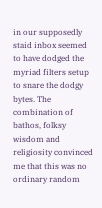in our supposedly staid inbox seemed to have dodged the myriad filters setup to snare the dodgy bytes. The combination of bathos, folksy wisdom and religiosity convinced me that this was no ordinary random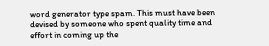word generator type spam. This must have been devised by someone who spent quality time and effort in coming up the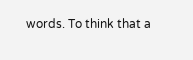words. To think that a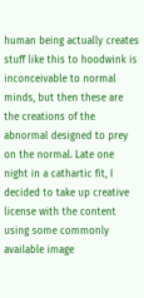human being actually creates stuff like this to hoodwink is inconceivable to normal minds, but then these are the creations of the abnormal designed to prey on the normal. Late one night in a cathartic fit, I decided to take up creative license with the content using some commonly available image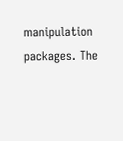manipulation packages. The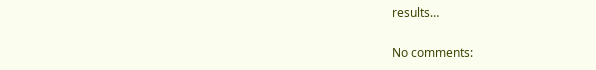results…

No comments: